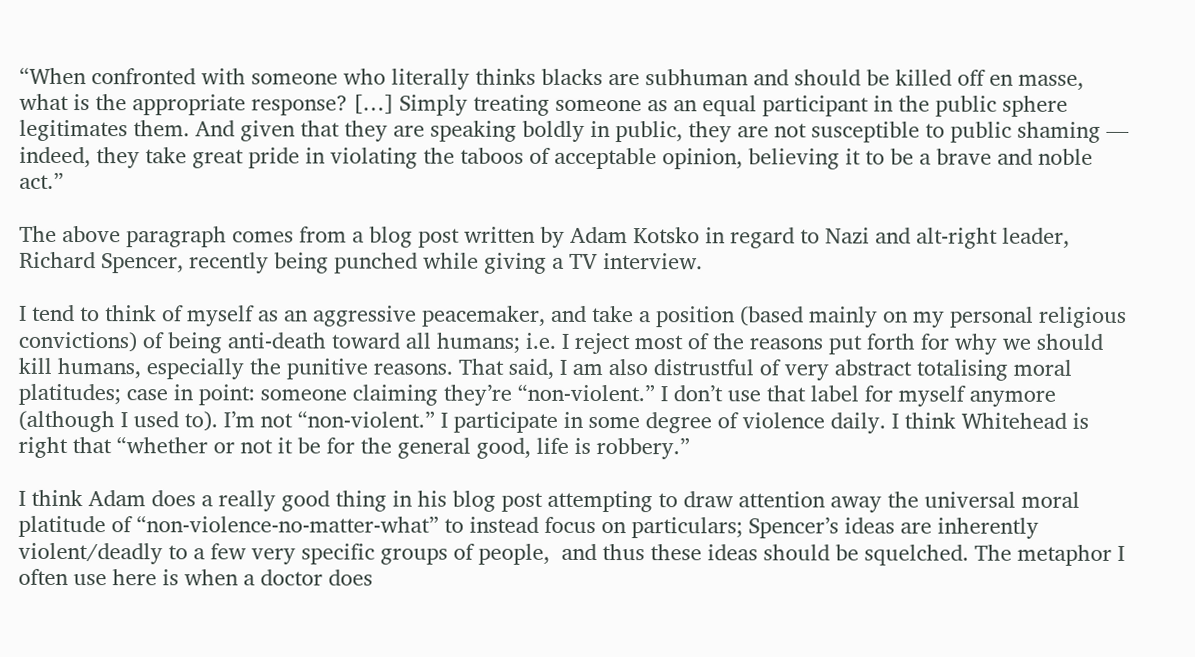“When confronted with someone who literally thinks blacks are subhuman and should be killed off en masse, what is the appropriate response? […] Simply treating someone as an equal participant in the public sphere legitimates them. And given that they are speaking boldly in public, they are not susceptible to public shaming — indeed, they take great pride in violating the taboos of acceptable opinion, believing it to be a brave and noble act.”

The above paragraph comes from a blog post written by Adam Kotsko in regard to Nazi and alt-right leader, Richard Spencer, recently being punched while giving a TV interview.

I tend to think of myself as an aggressive peacemaker, and take a position (based mainly on my personal religious convictions) of being anti-death toward all humans; i.e. I reject most of the reasons put forth for why we should kill humans, especially the punitive reasons. That said, I am also distrustful of very abstract totalising moral platitudes; case in point: someone claiming they’re “non-violent.” I don’t use that label for myself anymore (although I used to). I’m not “non-violent.” I participate in some degree of violence daily. I think Whitehead is right that “whether or not it be for the general good, life is robbery.”

I think Adam does a really good thing in his blog post attempting to draw attention away the universal moral platitude of “non-violence-no-matter-what” to instead focus on particulars; Spencer’s ideas are inherently violent/deadly to a few very specific groups of people,  and thus these ideas should be squelched. The metaphor I often use here is when a doctor does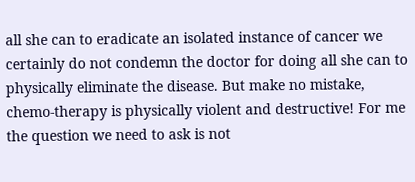all she can to eradicate an isolated instance of cancer we certainly do not condemn the doctor for doing all she can to physically eliminate the disease. But make no mistake, chemo-therapy is physically violent and destructive! For me the question we need to ask is not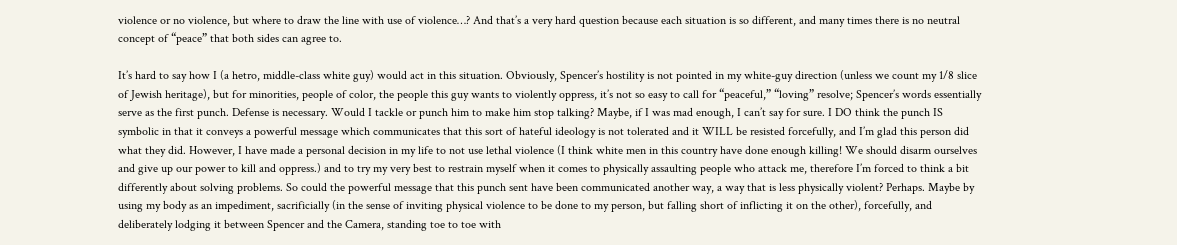violence or no violence, but where to draw the line with use of violence…? And that’s a very hard question because each situation is so different, and many times there is no neutral concept of “peace” that both sides can agree to.

It’s hard to say how I (a hetro, middle-class white guy) would act in this situation. Obviously, Spencer’s hostility is not pointed in my white-guy direction (unless we count my 1/8 slice of Jewish heritage), but for minorities, people of color, the people this guy wants to violently oppress, it’s not so easy to call for “peaceful,” “loving” resolve; Spencer’s words essentially serve as the first punch. Defense is necessary. Would I tackle or punch him to make him stop talking? Maybe, if I was mad enough, I can’t say for sure. I DO think the punch IS symbolic in that it conveys a powerful message which communicates that this sort of hateful ideology is not tolerated and it WILL be resisted forcefully, and I’m glad this person did what they did. However, I have made a personal decision in my life to not use lethal violence (I think white men in this country have done enough killing! We should disarm ourselves and give up our power to kill and oppress.) and to try my very best to restrain myself when it comes to physically assaulting people who attack me, therefore I’m forced to think a bit differently about solving problems. So could the powerful message that this punch sent have been communicated another way, a way that is less physically violent? Perhaps. Maybe by using my body as an impediment, sacrificially (in the sense of inviting physical violence to be done to my person, but falling short of inflicting it on the other), forcefully, and deliberately lodging it between Spencer and the Camera, standing toe to toe with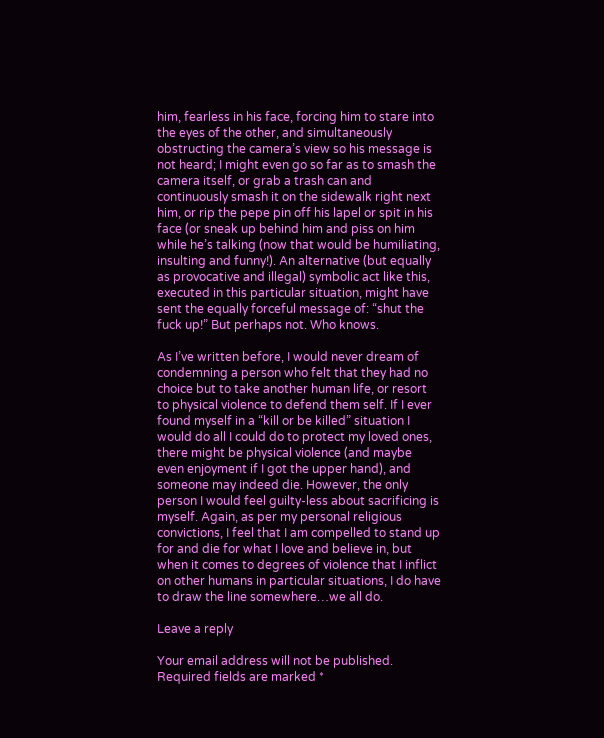him, fearless in his face, forcing him to stare into the eyes of the other, and simultaneously obstructing the camera’s view so his message is not heard; I might even go so far as to smash the camera itself, or grab a trash can and continuously smash it on the sidewalk right next him, or rip the pepe pin off his lapel or spit in his face (or sneak up behind him and piss on him while he’s talking (now that would be humiliating, insulting and funny!). An alternative (but equally as provocative and illegal) symbolic act like this, executed in this particular situation, might have sent the equally forceful message of: “shut the fuck up!” But perhaps not. Who knows.

As I’ve written before, I would never dream of condemning a person who felt that they had no choice but to take another human life, or resort to physical violence to defend them self. If I ever found myself in a “kill or be killed” situation I would do all I could do to protect my loved ones, there might be physical violence (and maybe even enjoyment if I got the upper hand), and someone may indeed die. However, the only person I would feel guilty-less about sacrificing is myself. Again, as per my personal religious convictions, I feel that I am compelled to stand up for and die for what I love and believe in, but when it comes to degrees of violence that I inflict on other humans in particular situations, I do have to draw the line somewhere…we all do.

Leave a reply

Your email address will not be published. Required fields are marked *